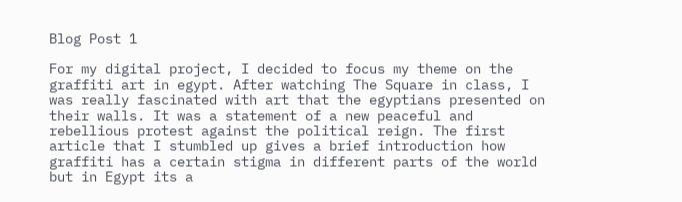Blog Post 1

For my digital project, I decided to focus my theme on the graffiti art in egypt. After watching The Square in class, I was really fascinated with art that the egyptians presented on their walls. It was a statement of a new peaceful and rebellious protest against the political reign. The first article that I stumbled up gives a brief introduction how graffiti has a certain stigma in different parts of the world but in Egypt its a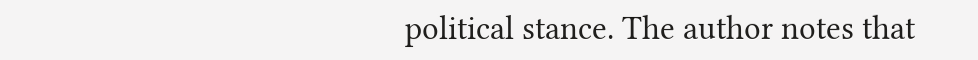political stance. The author notes that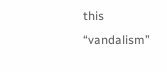this “vandalism”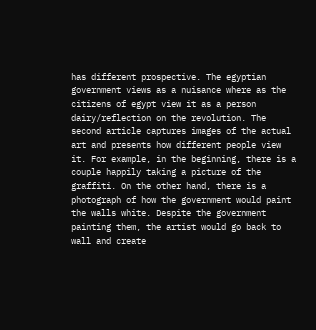has different prospective. The egyptian government views as a nuisance where as the citizens of egypt view it as a person dairy/reflection on the revolution. The second article captures images of the actual art and presents how different people view it. For example, in the beginning, there is a couple happily taking a picture of the graffiti. On the other hand, there is a photograph of how the government would paint the walls white. Despite the government painting them, the artist would go back to wall and create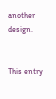another design.


This entry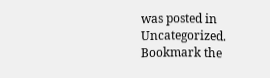was posted in Uncategorized. Bookmark the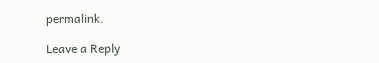permalink.

Leave a Reply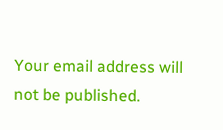Your email address will not be published.